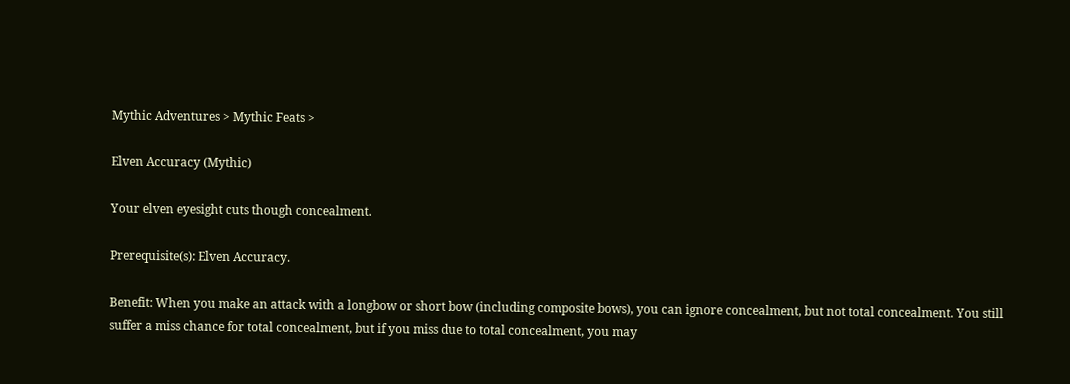Mythic Adventures > Mythic Feats >

Elven Accuracy (Mythic)

Your elven eyesight cuts though concealment.

Prerequisite(s): Elven Accuracy.

Benefit: When you make an attack with a longbow or short bow (including composite bows), you can ignore concealment, but not total concealment. You still suffer a miss chance for total concealment, but if you miss due to total concealment, you may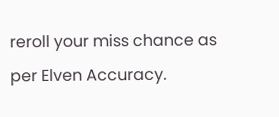reroll your miss chance as per Elven Accuracy.